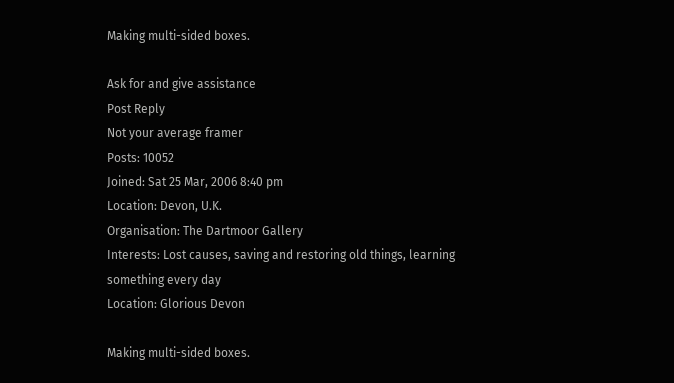Making multi-sided boxes.

Ask for and give assistance
Post Reply
Not your average framer
Posts: 10052
Joined: Sat 25 Mar, 2006 8:40 pm
Location: Devon, U.K.
Organisation: The Dartmoor Gallery
Interests: Lost causes, saving and restoring old things, learning something every day
Location: Glorious Devon

Making multi-sided boxes.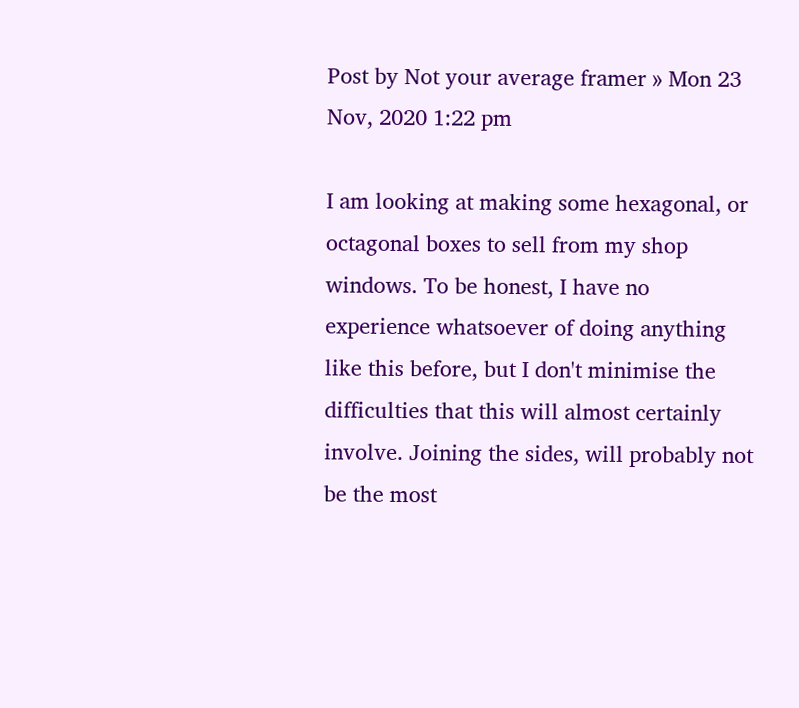Post by Not your average framer » Mon 23 Nov, 2020 1:22 pm

I am looking at making some hexagonal, or octagonal boxes to sell from my shop windows. To be honest, I have no experience whatsoever of doing anything like this before, but I don't minimise the difficulties that this will almost certainly involve. Joining the sides, will probably not be the most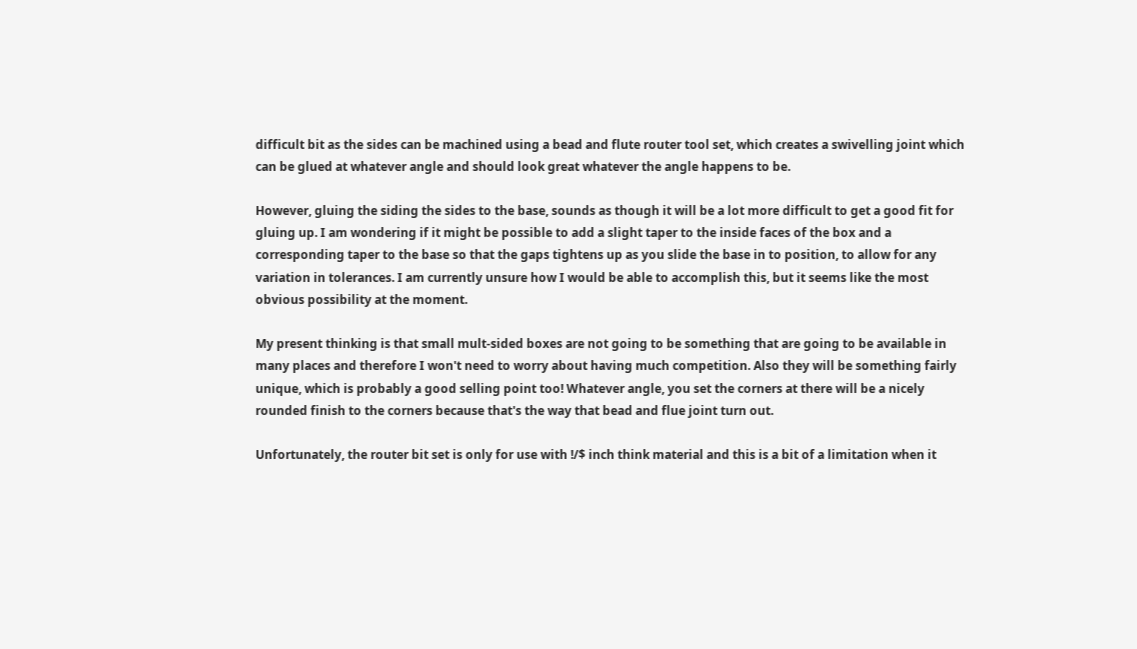difficult bit as the sides can be machined using a bead and flute router tool set, which creates a swivelling joint which can be glued at whatever angle and should look great whatever the angle happens to be.

However, gluing the siding the sides to the base, sounds as though it will be a lot more difficult to get a good fit for gluing up. I am wondering if it might be possible to add a slight taper to the inside faces of the box and a corresponding taper to the base so that the gaps tightens up as you slide the base in to position, to allow for any variation in tolerances. I am currently unsure how I would be able to accomplish this, but it seems like the most obvious possibility at the moment.

My present thinking is that small mult-sided boxes are not going to be something that are going to be available in many places and therefore I won't need to worry about having much competition. Also they will be something fairly unique, which is probably a good selling point too! Whatever angle, you set the corners at there will be a nicely rounded finish to the corners because that's the way that bead and flue joint turn out.

Unfortunately, the router bit set is only for use with !/$ inch think material and this is a bit of a limitation when it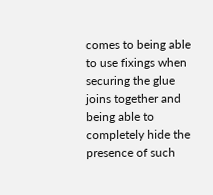comes to being able to use fixings when securing the glue joins together and being able to completely hide the presence of such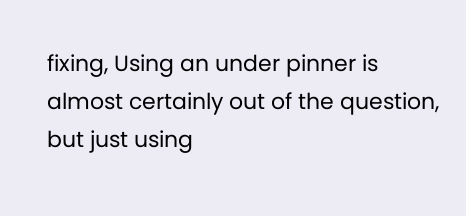fixing, Using an under pinner is almost certainly out of the question, but just using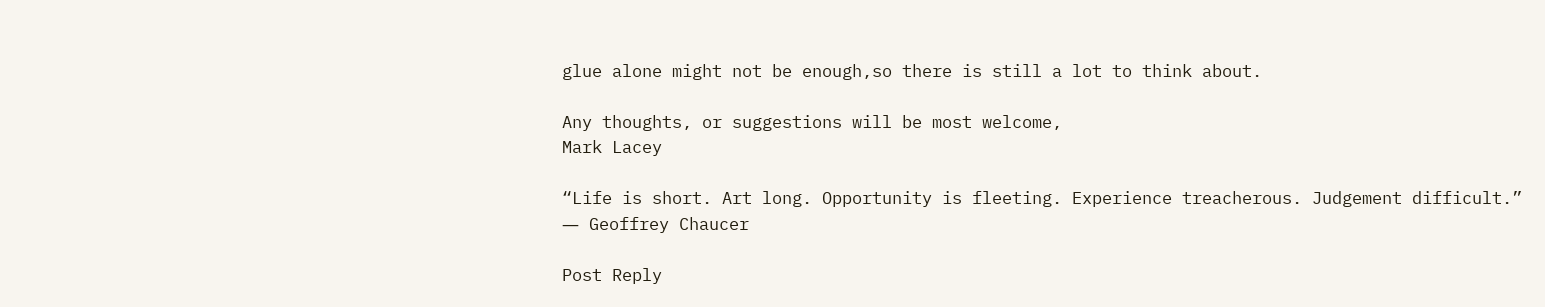glue alone might not be enough,so there is still a lot to think about.

Any thoughts, or suggestions will be most welcome,
Mark Lacey

“Life is short. Art long. Opportunity is fleeting. Experience treacherous. Judgement difficult.”
― Geoffrey Chaucer

Post Reply